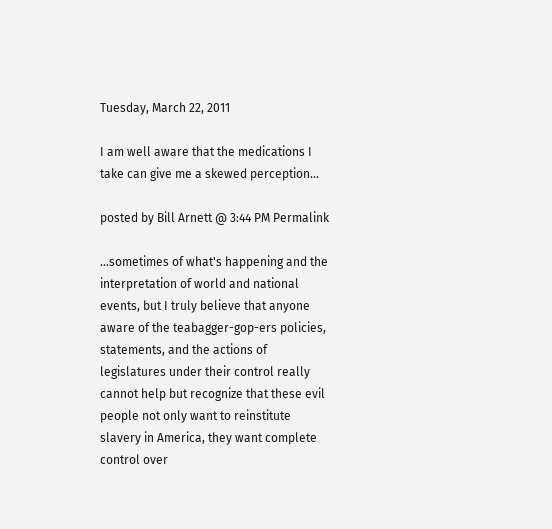Tuesday, March 22, 2011

I am well aware that the medications I take can give me a skewed perception…

posted by Bill Arnett @ 3:44 PM Permalink

…sometimes of what's happening and the interpretation of world and national events, but I truly believe that anyone aware of the teabagger-gop-ers policies, statements, and the actions of legislatures under their control really cannot help but recognize that these evil people not only want to reinstitute slavery in America, they want complete control over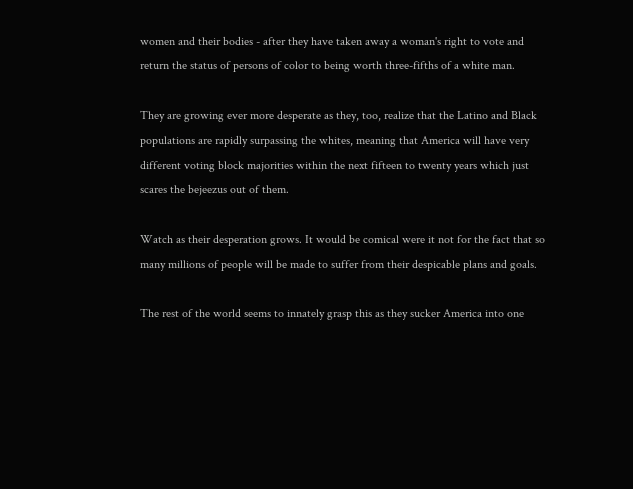women and their bodies - after they have taken away a woman's right to vote and return the status of persons of color to being worth three-fifths of a white man.

They are growing ever more desperate as they, too, realize that the Latino and Black populations are rapidly surpassing the whites, meaning that America will have very different voting block majorities within the next fifteen to twenty years which just scares the bejeezus out of them.

Watch as their desperation grows. It would be comical were it not for the fact that so many millions of people will be made to suffer from their despicable plans and goals.

The rest of the world seems to innately grasp this as they sucker America into one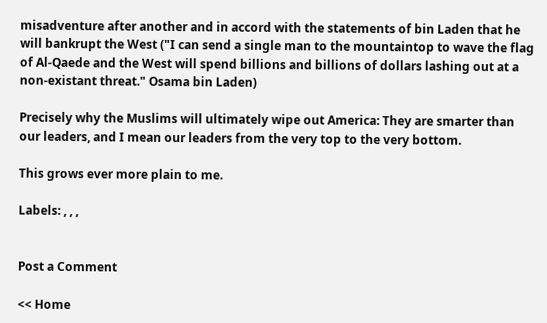misadventure after another and in accord with the statements of bin Laden that he will bankrupt the West ("I can send a single man to the mountaintop to wave the flag of Al-Qaede and the West will spend billions and billions of dollars lashing out at a non-existant threat." Osama bin Laden)

Precisely why the Muslims will ultimately wipe out America: They are smarter than our leaders, and I mean our leaders from the very top to the very bottom.

This grows ever more plain to me.

Labels: , , ,


Post a Comment

<< Home